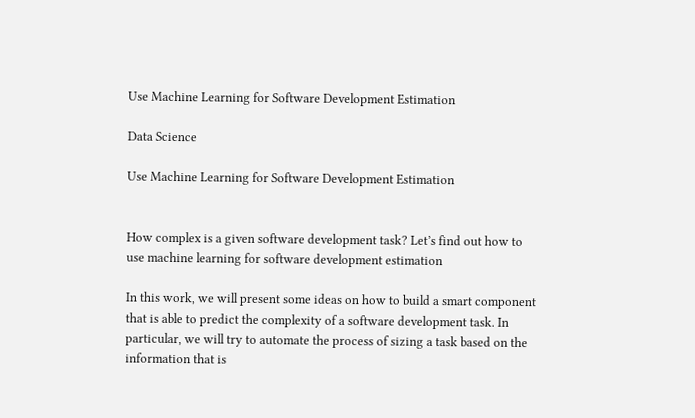Use Machine Learning for Software Development Estimation

Data Science

Use Machine Learning for Software Development Estimation


How complex is a given software development task? Let’s find out how to use machine learning for software development estimation

In this work, we will present some ideas on how to build a smart component that is able to predict the complexity of a software development task. In particular, we will try to automate the process of sizing a task based on the information that is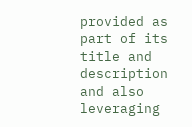provided as part of its title and description and also leveraging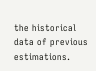the historical data of previous estimations.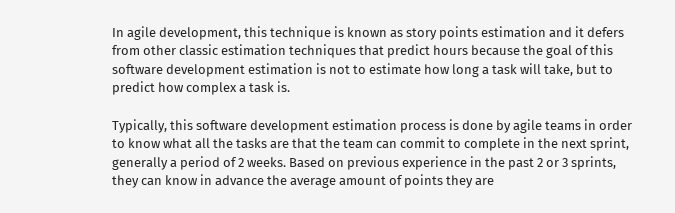In agile development, this technique is known as story points estimation and it defers from other classic estimation techniques that predict hours because the goal of this software development estimation is not to estimate how long a task will take, but to predict how complex a task is.

Typically, this software development estimation process is done by agile teams in order to know what all the tasks are that the team can commit to complete in the next sprint, generally a period of 2 weeks. Based on previous experience in the past 2 or 3 sprints, they can know in advance the average amount of points they are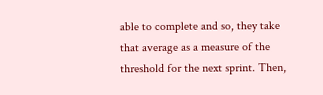able to complete and so, they take that average as a measure of the threshold for the next sprint. Then,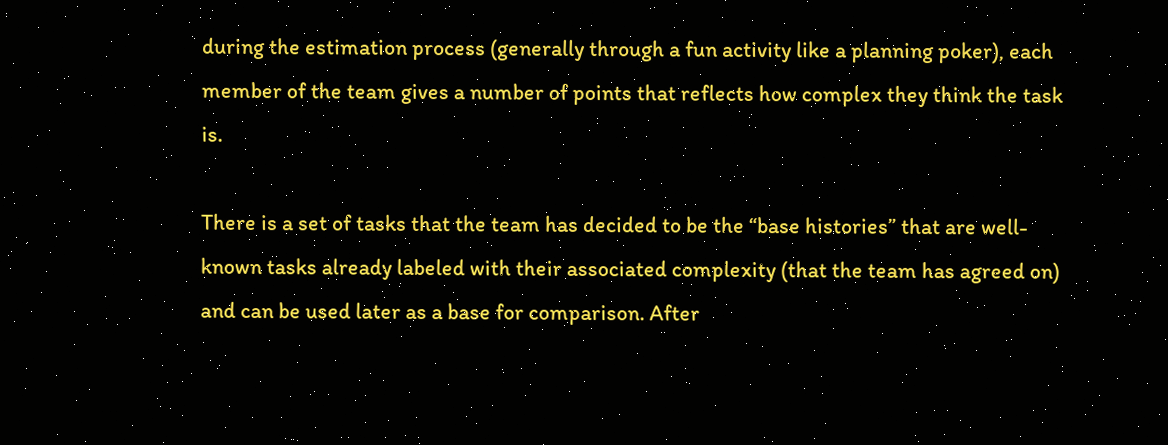during the estimation process (generally through a fun activity like a planning poker), each member of the team gives a number of points that reflects how complex they think the task is.

There is a set of tasks that the team has decided to be the “base histories” that are well-known tasks already labeled with their associated complexity (that the team has agreed on) and can be used later as a base for comparison. After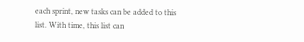each sprint, new tasks can be added to this list. With time, this list can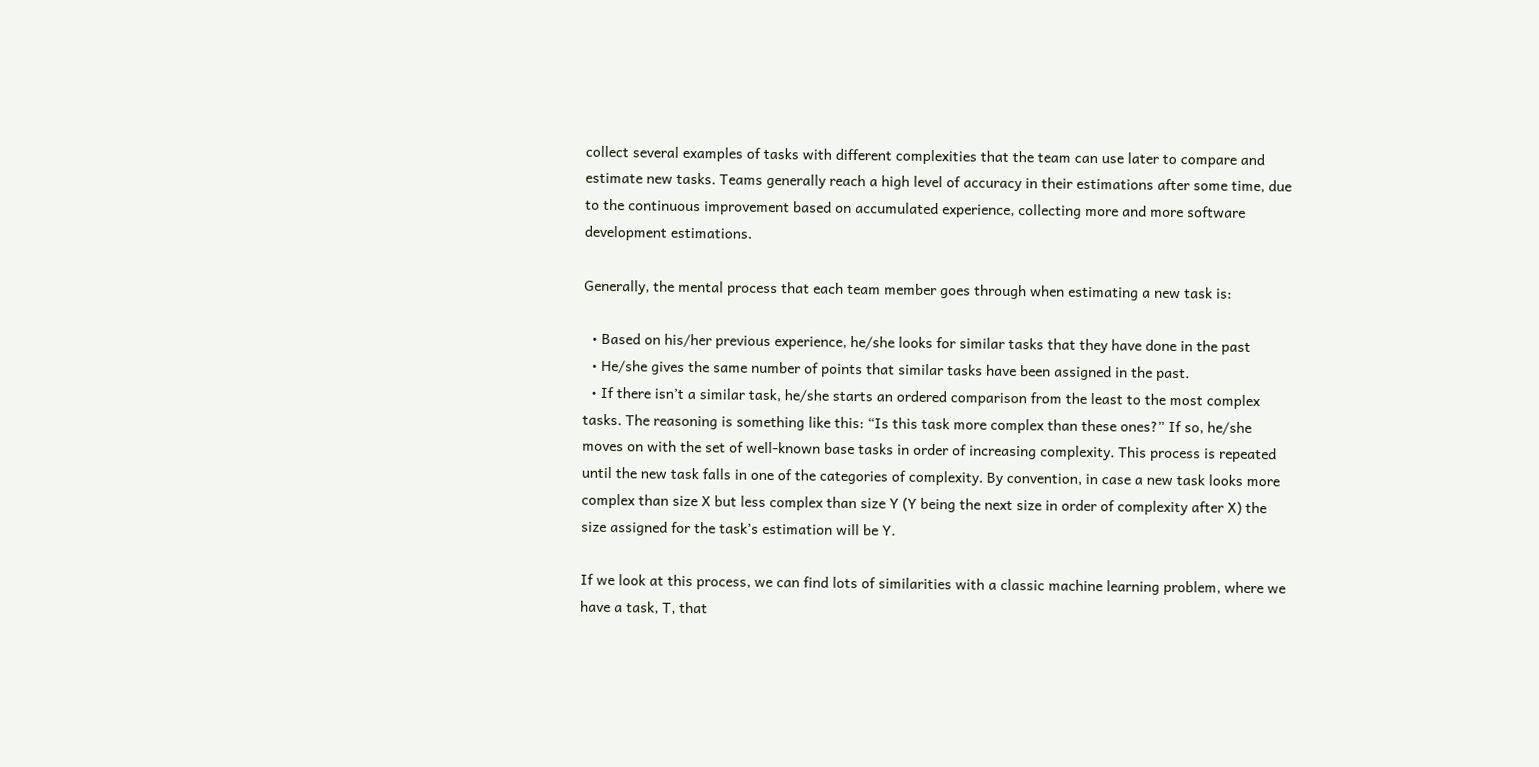collect several examples of tasks with different complexities that the team can use later to compare and estimate new tasks. Teams generally reach a high level of accuracy in their estimations after some time, due to the continuous improvement based on accumulated experience, collecting more and more software development estimations.

Generally, the mental process that each team member goes through when estimating a new task is:

  • Based on his/her previous experience, he/she looks for similar tasks that they have done in the past
  • He/she gives the same number of points that similar tasks have been assigned in the past.
  • If there isn’t a similar task, he/she starts an ordered comparison from the least to the most complex tasks. The reasoning is something like this: “Is this task more complex than these ones?” If so, he/she moves on with the set of well-known base tasks in order of increasing complexity. This process is repeated until the new task falls in one of the categories of complexity. By convention, in case a new task looks more complex than size X but less complex than size Y (Y being the next size in order of complexity after X) the size assigned for the task’s estimation will be Y.

If we look at this process, we can find lots of similarities with a classic machine learning problem, where we have a task, T, that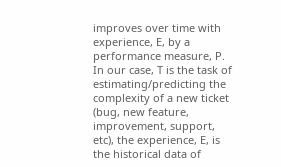improves over time with experience, E, by a performance measure, P. In our case, T is the task of estimating/predicting the complexity of a new ticket (bug, new feature, improvement, support, etc), the experience, E, is the historical data of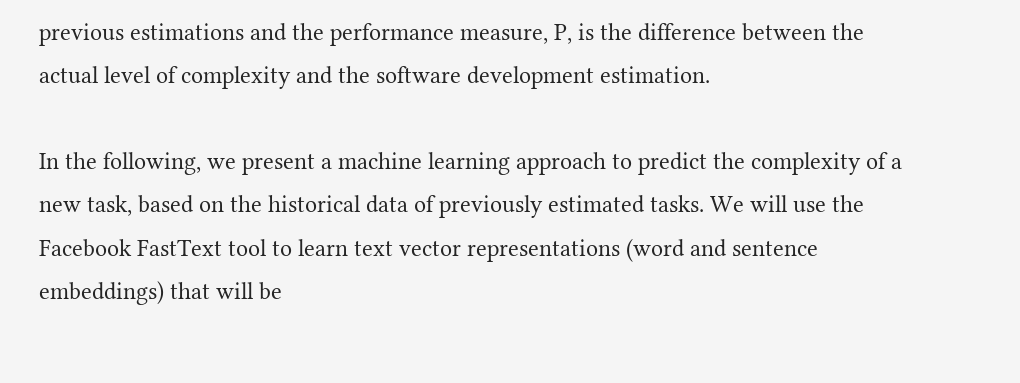previous estimations and the performance measure, P, is the difference between the actual level of complexity and the software development estimation.

In the following, we present a machine learning approach to predict the complexity of a new task, based on the historical data of previously estimated tasks. We will use the Facebook FastText tool to learn text vector representations (word and sentence embeddings) that will be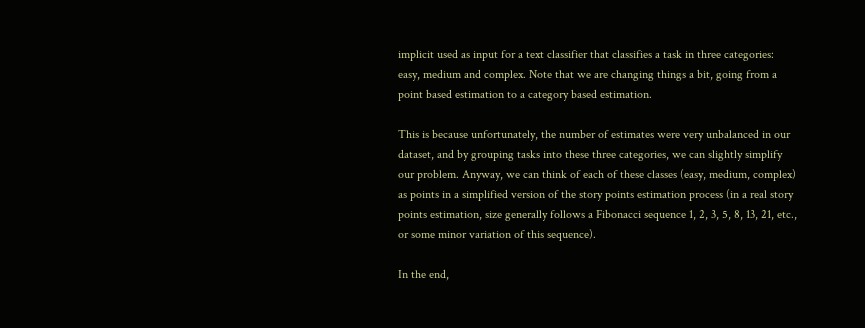implicit used as input for a text classifier that classifies a task in three categories: easy, medium and complex. Note that we are changing things a bit, going from a point based estimation to a category based estimation.

This is because unfortunately, the number of estimates were very unbalanced in our dataset, and by grouping tasks into these three categories, we can slightly simplify our problem. Anyway, we can think of each of these classes (easy, medium, complex) as points in a simplified version of the story points estimation process (in a real story points estimation, size generally follows a Fibonacci sequence 1, 2, 3, 5, 8, 13, 21, etc., or some minor variation of this sequence).

In the end,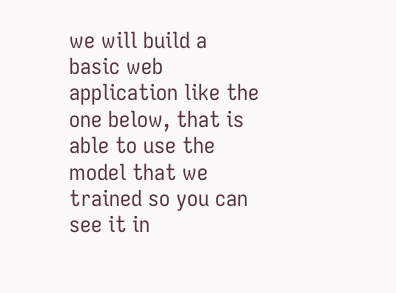we will build a basic web application like the one below, that is able to use the model that we trained so you can see it in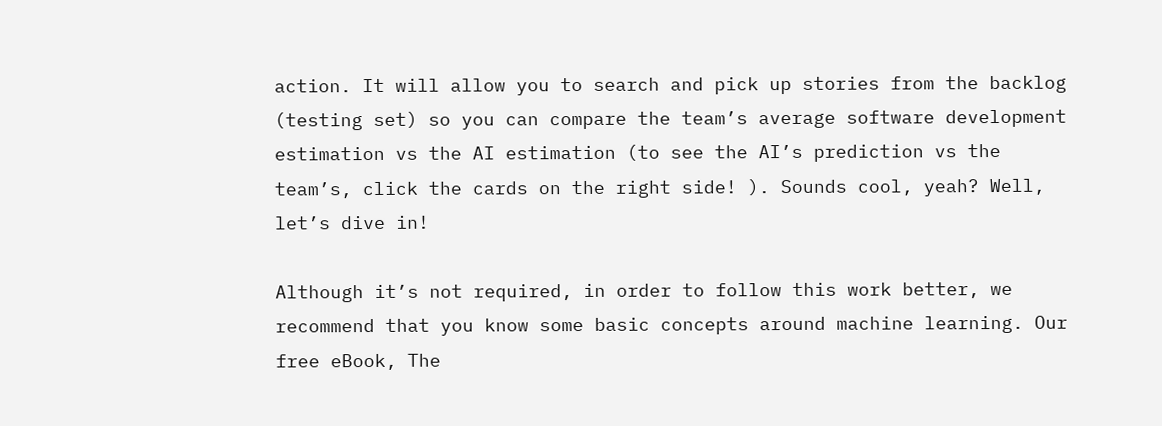action. It will allow you to search and pick up stories from the backlog (testing set) so you can compare the team’s average software development estimation vs the AI estimation (to see the AI’s prediction vs the team’s, click the cards on the right side! ). Sounds cool, yeah? Well, let’s dive in!

Although it’s not required, in order to follow this work better, we recommend that you know some basic concepts around machine learning. Our free eBook, The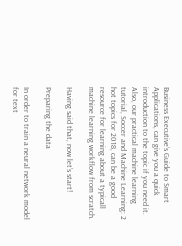Business Executive’s Guide to Smart Applications, can give you a quick introduction to the topic if you need it. Also, our practical machine learning tutorial, Soccer and Machine Learning: 2 hot topics for 2018, can be a good resource for learning about a typicall machine learning workflow from scratch.

Having said that, now let’s start!

Preparing the data

In order to train a neural network model for text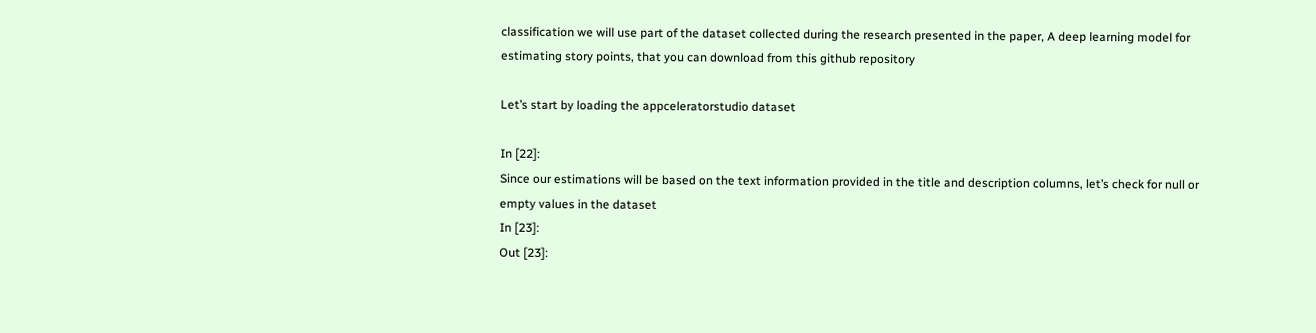classification we will use part of the dataset collected during the research presented in the paper, A deep learning model for estimating story points, that you can download from this github repository

Let’s start by loading the appceleratorstudio dataset

In [22]:
Since our estimations will be based on the text information provided in the title and description columns, let’s check for null or empty values in the dataset
In [23]:
Out [23]: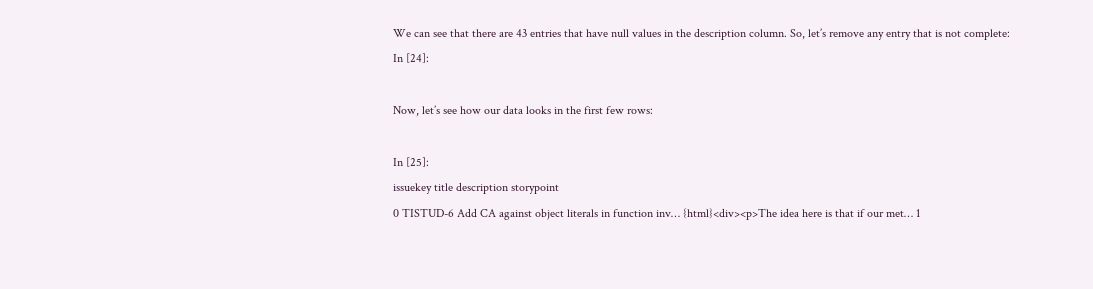We can see that there are 43 entries that have null values in the description column. So, let’s remove any entry that is not complete:
In [24]:

Now, let’s see how our data looks in the first few rows:

In [25]:
issuekey title description storypoint
0 TISTUD-6 Add CA against object literals in function inv… {html}<div><p>The idea here is that if our met… 1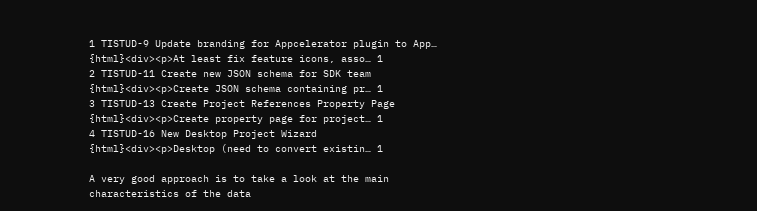1 TISTUD-9 Update branding for Appcelerator plugin to App… {html}<div><p>At least fix feature icons, asso… 1
2 TISTUD-11 Create new JSON schema for SDK team {html}<div><p>Create JSON schema containing pr… 1
3 TISTUD-13 Create Project References Property Page {html}<div><p>Create property page for project… 1
4 TISTUD-16 New Desktop Project Wizard {html}<div><p>Desktop (need to convert existin… 1

A very good approach is to take a look at the main characteristics of the data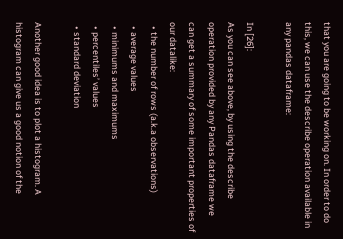that you are going to be working on. In order to do this, we can use the describe operation available in any pandas dataframe:

In [26]:
As you can see above, by using the describe operation provided by any Pandas dataframe we can get a summary of some important properties of our datalike:
  • the number of rows (a.k.a observations)
  • average values
  • minimums and maximums
  • percentiles’ values
  • standard deviation

Another good idea is to plot a histogram. A histogram can give us a good notion of the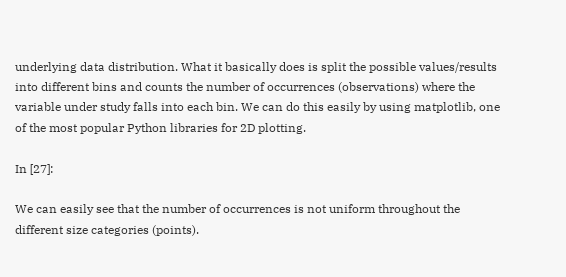underlying data distribution. What it basically does is split the possible values/results into different bins and counts the number of occurrences (observations) where the variable under study falls into each bin. We can do this easily by using matplotlib, one of the most popular Python libraries for 2D plotting.

In [27]:

We can easily see that the number of occurrences is not uniform throughout the different size categories (points).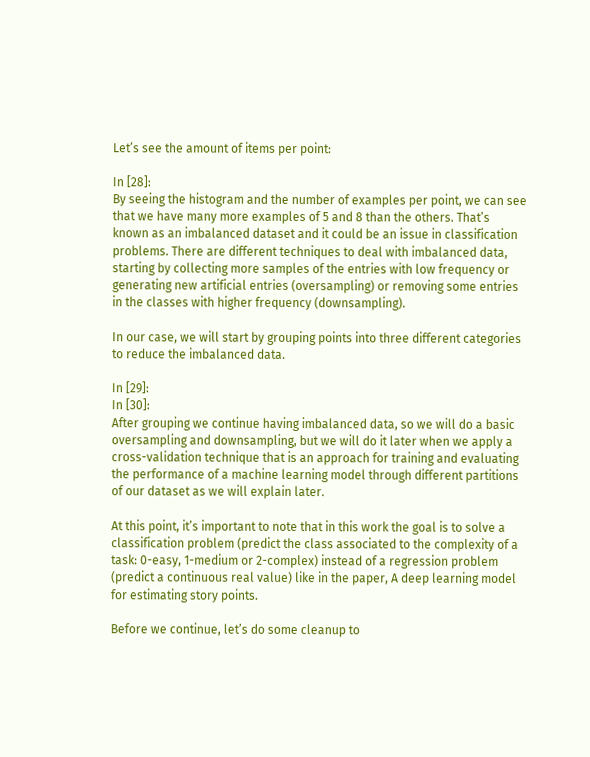Let’s see the amount of items per point:

In [28]:
By seeing the histogram and the number of examples per point, we can see that we have many more examples of 5 and 8 than the others. That’s known as an imbalanced dataset and it could be an issue in classification problems. There are different techniques to deal with imbalanced data, starting by collecting more samples of the entries with low frequency or generating new artificial entries (oversampling) or removing some entries in the classes with higher frequency (downsampling).

In our case, we will start by grouping points into three different categories to reduce the imbalanced data.

In [29]:
In [30]:
After grouping we continue having imbalanced data, so we will do a basic oversampling and downsampling, but we will do it later when we apply a cross-validation technique that is an approach for training and evaluating the performance of a machine learning model through different partitions of our dataset as we will explain later.

At this point, it’s important to note that in this work the goal is to solve a classification problem (predict the class associated to the complexity of a task: 0-easy, 1-medium or 2-complex) instead of a regression problem (predict a continuous real value) like in the paper, A deep learning model for estimating story points.

Before we continue, let’s do some cleanup to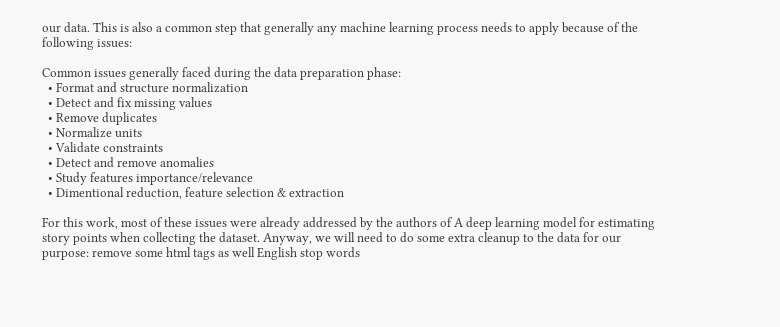our data. This is also a common step that generally any machine learning process needs to apply because of the following issues:

Common issues generally faced during the data preparation phase:
  • Format and structure normalization
  • Detect and fix missing values
  • Remove duplicates
  • Normalize units
  • Validate constraints
  • Detect and remove anomalies
  • Study features importance/relevance
  • Dimentional reduction, feature selection & extraction

For this work, most of these issues were already addressed by the authors of A deep learning model for estimating story points when collecting the dataset. Anyway, we will need to do some extra cleanup to the data for our purpose: remove some html tags as well English stop words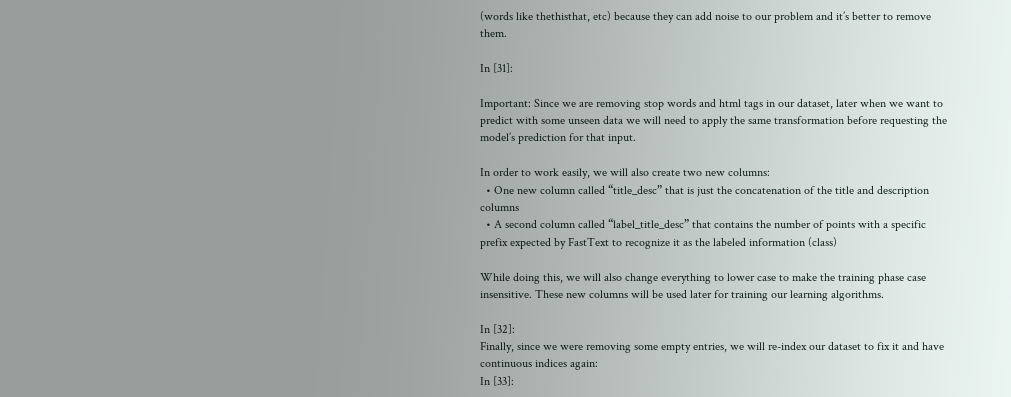(words like thethisthat, etc) because they can add noise to our problem and it’s better to remove them.

In [31]:

Important: Since we are removing stop words and html tags in our dataset, later when we want to predict with some unseen data we will need to apply the same transformation before requesting the model’s prediction for that input.

In order to work easily, we will also create two new columns:
  • One new column called “title_desc” that is just the concatenation of the title and description columns
  • A second column called “label_title_desc” that contains the number of points with a specific prefix expected by FastText to recognize it as the labeled information (class)

While doing this, we will also change everything to lower case to make the training phase case insensitive. These new columns will be used later for training our learning algorithms.

In [32]:
Finally, since we were removing some empty entries, we will re-index our dataset to fix it and have continuous indices again:
In [33]: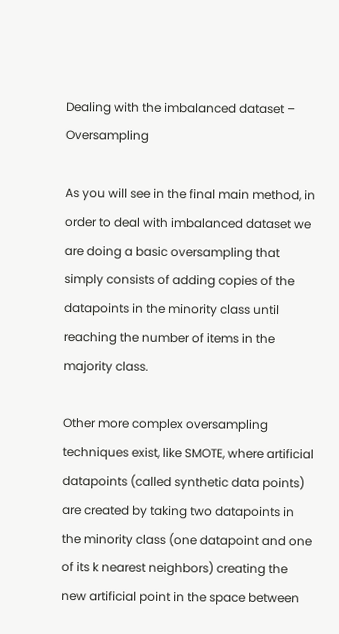Dealing with the imbalanced dataset – Oversampling

As you will see in the final main method, in order to deal with imbalanced dataset we are doing a basic oversampling that simply consists of adding copies of the datapoints in the minority class until reaching the number of items in the majority class.

Other more complex oversampling techniques exist, like SMOTE, where artificial datapoints (called synthetic data points) are created by taking two datapoints in the minority class (one datapoint and one of its k nearest neighbors) creating the new artificial point in the space between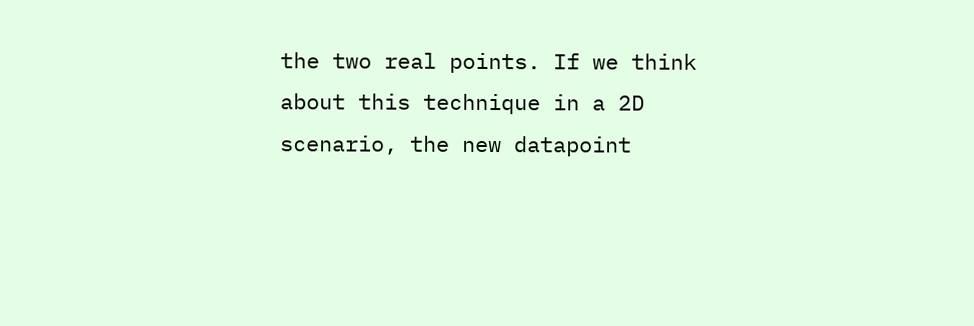the two real points. If we think about this technique in a 2D scenario, the new datapoint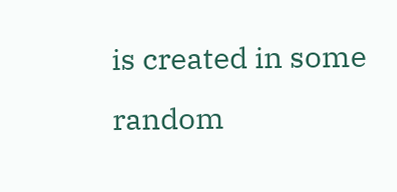is created in some random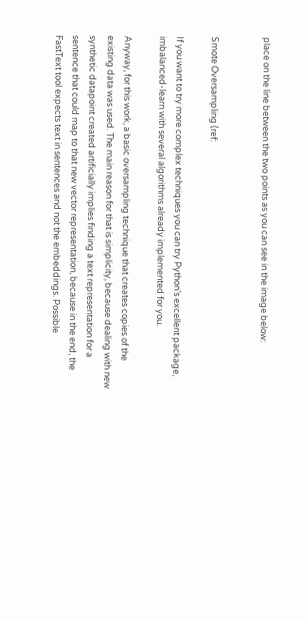place on the line between the two points as you can see in the image below:


Smote Oversampling (ref:

If you want to try more complex techniques you can try Python’s excellent package, imbalanced-learn with several algorithms already implemented for you.

Anyway, for this work, a basic oversampling technique that creates copies of the existing data was used. The main reason for that is simplicity, because dealing with new synthetic datapoint created artificially implies finding a text representation for a sentence that could map to that new vector representation, because in the end, the FastText tool expects text in sentences and not the embeddings. Possible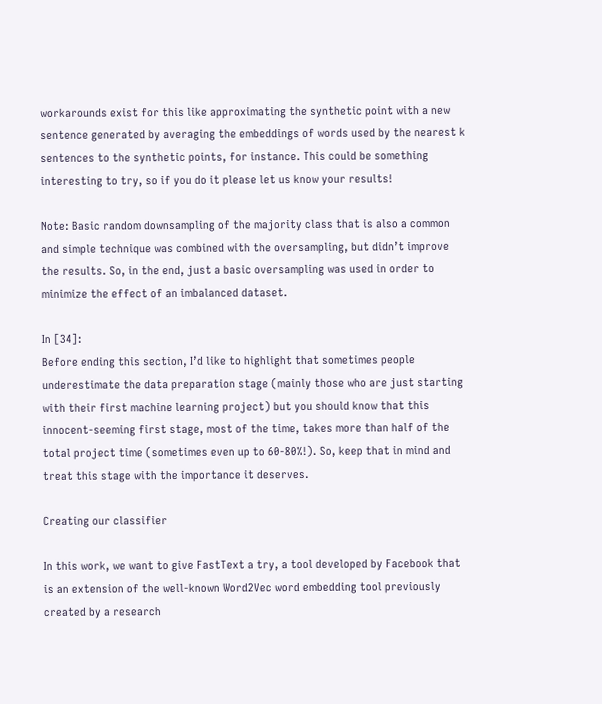workarounds exist for this like approximating the synthetic point with a new sentence generated by averaging the embeddings of words used by the nearest k sentences to the synthetic points, for instance. This could be something interesting to try, so if you do it please let us know your results!

Note: Basic random downsampling of the majority class that is also a common and simple technique was combined with the oversampling, but didn’t improve the results. So, in the end, just a basic oversampling was used in order to minimize the effect of an imbalanced dataset.

In [34]:
Before ending this section, I’d like to highlight that sometimes people underestimate the data preparation stage (mainly those who are just starting with their first machine learning project) but you should know that this innocent-seeming first stage, most of the time, takes more than half of the total project time (sometimes even up to 60-80%!). So, keep that in mind and treat this stage with the importance it deserves.

Creating our classifier

In this work, we want to give FastText a try, a tool developed by Facebook that is an extension of the well-known Word2Vec word embedding tool previously created by a research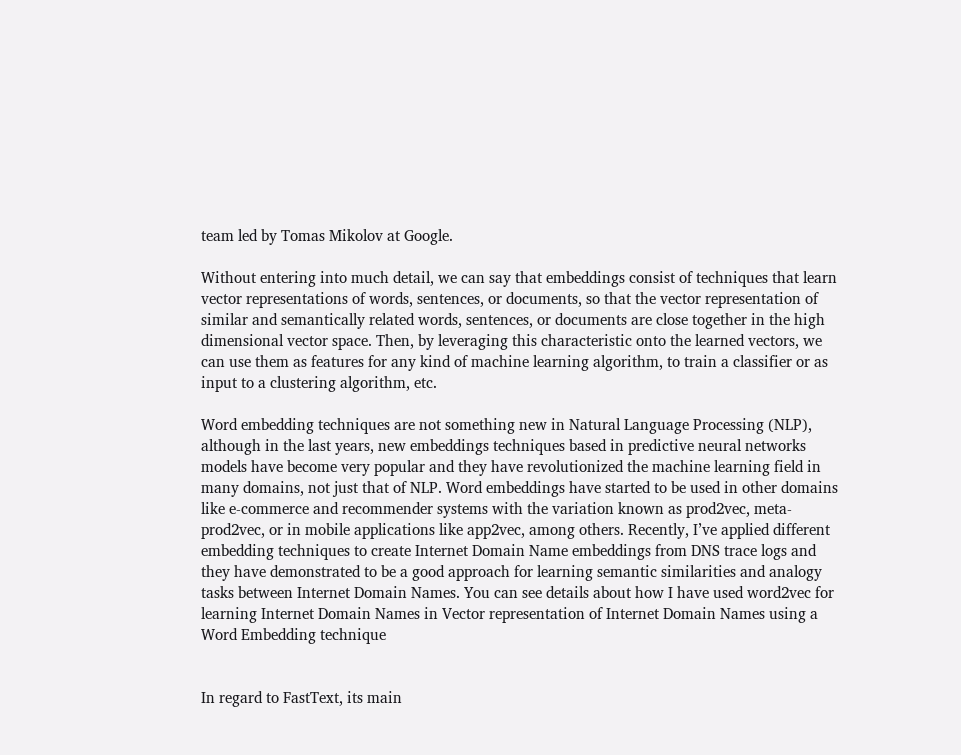team led by Tomas Mikolov at Google.

Without entering into much detail, we can say that embeddings consist of techniques that learn vector representations of words, sentences, or documents, so that the vector representation of similar and semantically related words, sentences, or documents are close together in the high dimensional vector space. Then, by leveraging this characteristic onto the learned vectors, we can use them as features for any kind of machine learning algorithm, to train a classifier or as input to a clustering algorithm, etc.

Word embedding techniques are not something new in Natural Language Processing (NLP), although in the last years, new embeddings techniques based in predictive neural networks models have become very popular and they have revolutionized the machine learning field in many domains, not just that of NLP. Word embeddings have started to be used in other domains like e-commerce and recommender systems with the variation known as prod2vec, meta-prod2vec, or in mobile applications like app2vec, among others. Recently, I’ve applied different embedding techniques to create Internet Domain Name embeddings from DNS trace logs and they have demonstrated to be a good approach for learning semantic similarities and analogy tasks between Internet Domain Names. You can see details about how I have used word2vec for learning Internet Domain Names in Vector representation of Internet Domain Names using a Word Embedding technique


In regard to FastText, its main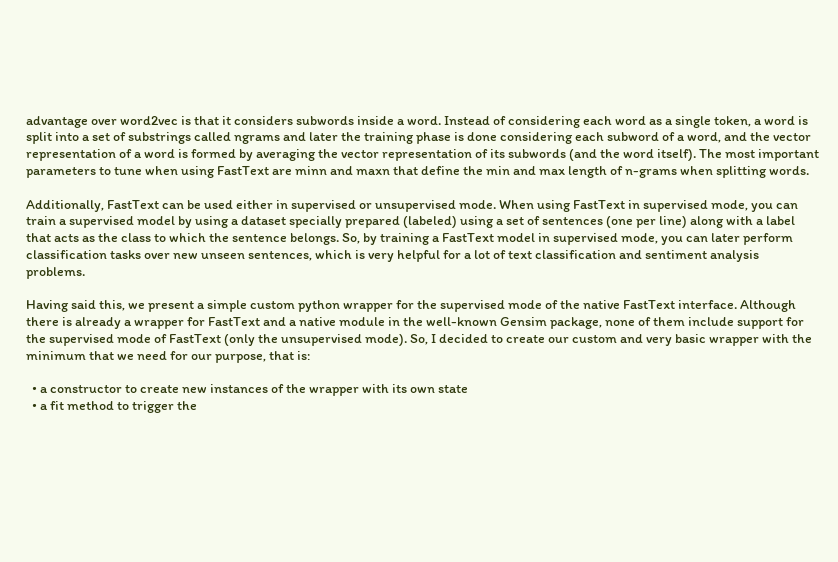advantage over word2vec is that it considers subwords inside a word. Instead of considering each word as a single token, a word is split into a set of substrings called ngrams and later the training phase is done considering each subword of a word, and the vector representation of a word is formed by averaging the vector representation of its subwords (and the word itself). The most important parameters to tune when using FastText are minn and maxn that define the min and max length of n-grams when splitting words.

Additionally, FastText can be used either in supervised or unsupervised mode. When using FastText in supervised mode, you can train a supervised model by using a dataset specially prepared (labeled) using a set of sentences (one per line) along with a label that acts as the class to which the sentence belongs. So, by training a FastText model in supervised mode, you can later perform classification tasks over new unseen sentences, which is very helpful for a lot of text classification and sentiment analysis problems.

Having said this, we present a simple custom python wrapper for the supervised mode of the native FastText interface. Although there is already a wrapper for FastText and a native module in the well-known Gensim package, none of them include support for the supervised mode of FastText (only the unsupervised mode). So, I decided to create our custom and very basic wrapper with the minimum that we need for our purpose, that is:

  • a constructor to create new instances of the wrapper with its own state
  • a fit method to trigger the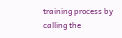training process by calling the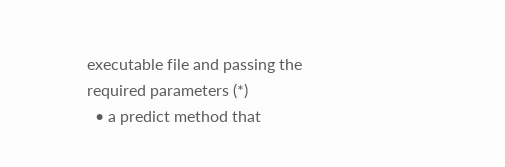executable file and passing the required parameters (*)
  • a predict method that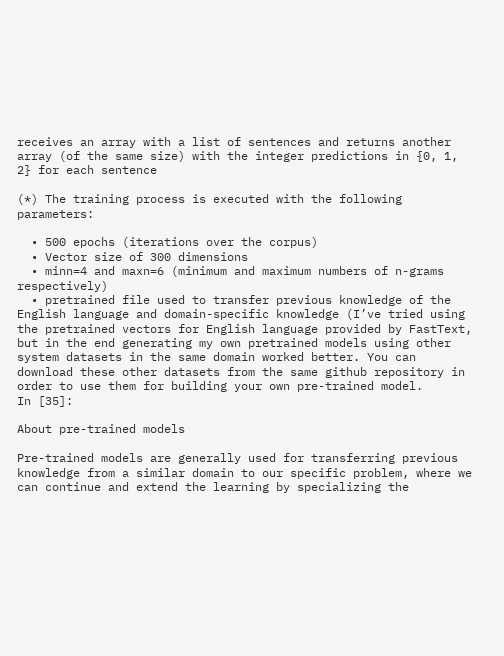receives an array with a list of sentences and returns another array (of the same size) with the integer predictions in {0, 1, 2} for each sentence

(*) The training process is executed with the following parameters:

  • 500 epochs (iterations over the corpus)
  • Vector size of 300 dimensions
  • minn=4 and maxn=6 (minimum and maximum numbers of n-grams respectively)
  • pretrained file used to transfer previous knowledge of the English language and domain-specific knowledge (I’ve tried using the pretrained vectors for English language provided by FastText, but in the end generating my own pretrained models using other system datasets in the same domain worked better. You can download these other datasets from the same github repository in order to use them for building your own pre-trained model.
In [35]:

About pre-trained models

Pre-trained models are generally used for transferring previous knowledge from a similar domain to our specific problem, where we can continue and extend the learning by specializing the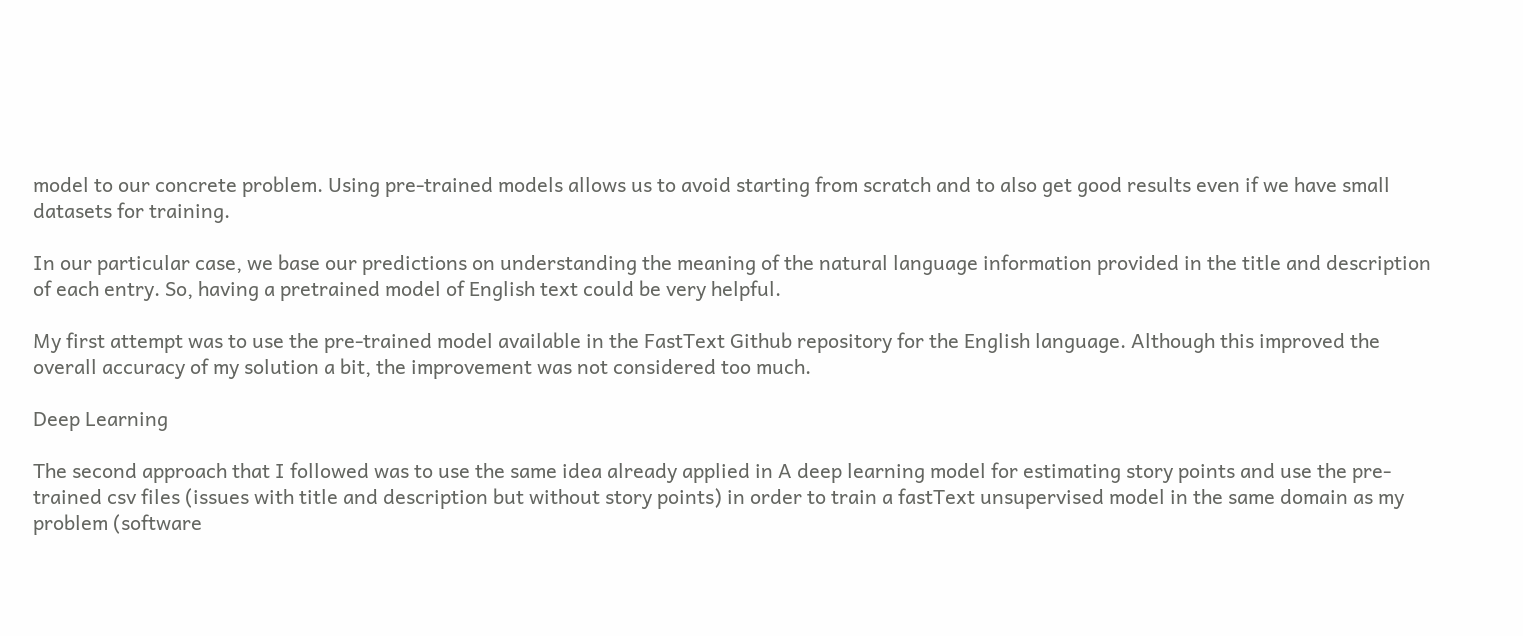model to our concrete problem. Using pre-trained models allows us to avoid starting from scratch and to also get good results even if we have small datasets for training.

In our particular case, we base our predictions on understanding the meaning of the natural language information provided in the title and description of each entry. So, having a pretrained model of English text could be very helpful.

My first attempt was to use the pre-trained model available in the FastText Github repository for the English language. Although this improved the overall accuracy of my solution a bit, the improvement was not considered too much.

Deep Learning

The second approach that I followed was to use the same idea already applied in A deep learning model for estimating story points and use the pre-trained csv files (issues with title and description but without story points) in order to train a fastText unsupervised model in the same domain as my problem (software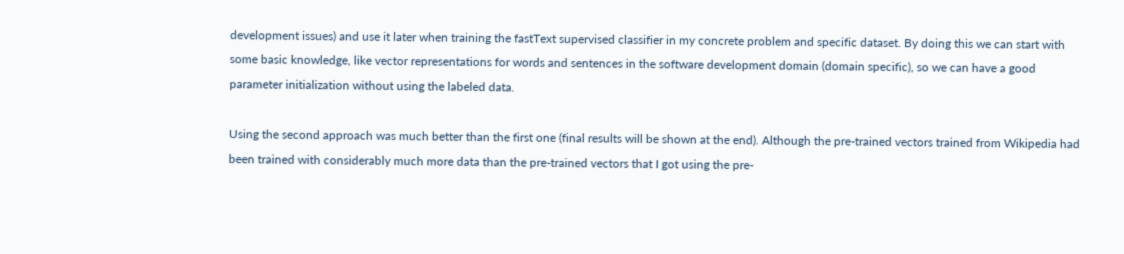development issues) and use it later when training the fastText supervised classifier in my concrete problem and specific dataset. By doing this we can start with some basic knowledge, like vector representations for words and sentences in the software development domain (domain specific), so we can have a good parameter initialization without using the labeled data.

Using the second approach was much better than the first one (final results will be shown at the end). Although the pre-trained vectors trained from Wikipedia had been trained with considerably much more data than the pre-trained vectors that I got using the pre-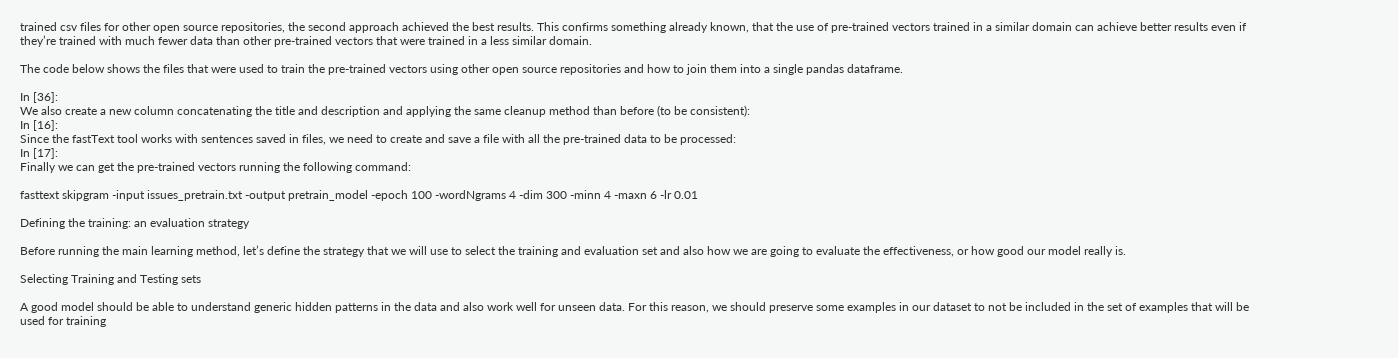trained csv files for other open source repositories, the second approach achieved the best results. This confirms something already known, that the use of pre-trained vectors trained in a similar domain can achieve better results even if they’re trained with much fewer data than other pre-trained vectors that were trained in a less similar domain.

The code below shows the files that were used to train the pre-trained vectors using other open source repositories and how to join them into a single pandas dataframe.

In [36]:
We also create a new column concatenating the title and description and applying the same cleanup method than before (to be consistent):
In [16]:
Since the fastText tool works with sentences saved in files, we need to create and save a file with all the pre-trained data to be processed:
In [17]:
Finally we can get the pre-trained vectors running the following command:

fasttext skipgram -input issues_pretrain.txt -output pretrain_model -epoch 100 -wordNgrams 4 -dim 300 -minn 4 -maxn 6 -lr 0.01

Defining the training: an evaluation strategy

Before running the main learning method, let’s define the strategy that we will use to select the training and evaluation set and also how we are going to evaluate the effectiveness, or how good our model really is.

Selecting Training and Testing sets

A good model should be able to understand generic hidden patterns in the data and also work well for unseen data. For this reason, we should preserve some examples in our dataset to not be included in the set of examples that will be used for training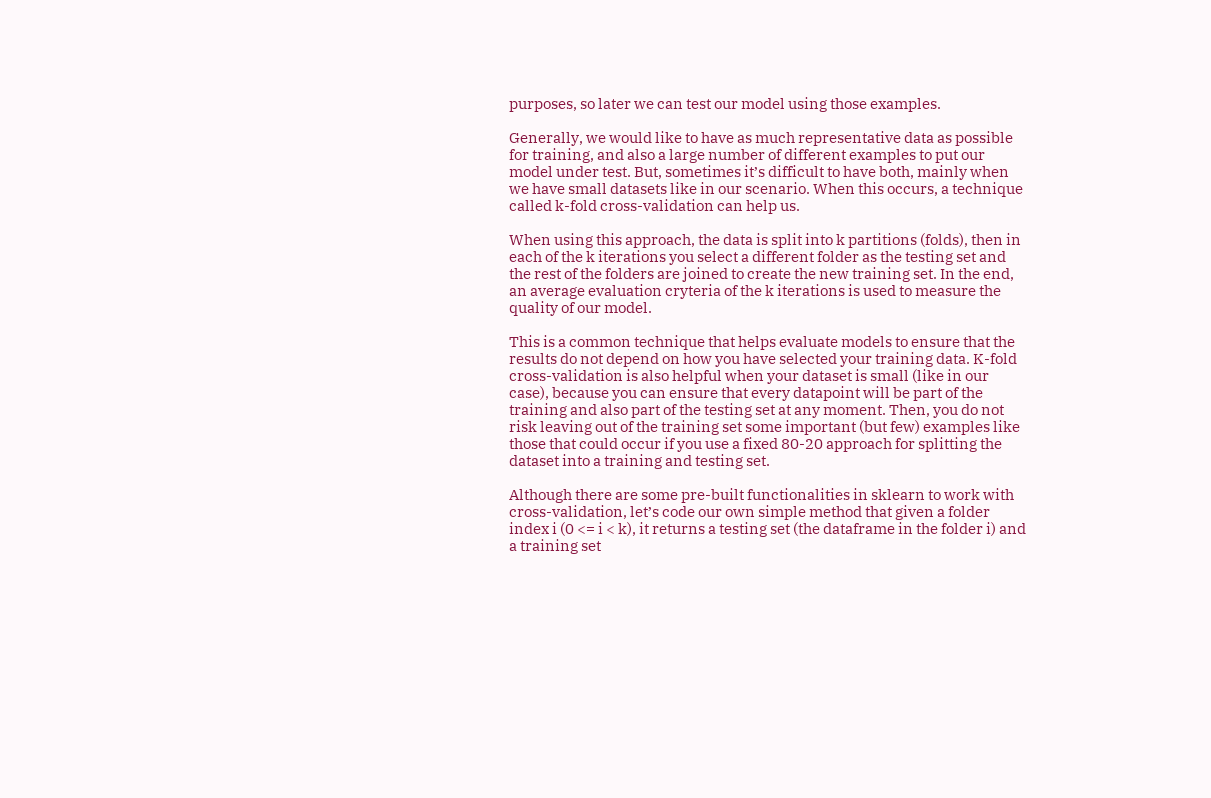purposes, so later we can test our model using those examples.

Generally, we would like to have as much representative data as possible for training, and also a large number of different examples to put our model under test. But, sometimes it’s difficult to have both, mainly when we have small datasets like in our scenario. When this occurs, a technique called k-fold cross-validation can help us.

When using this approach, the data is split into k partitions (folds), then in each of the k iterations you select a different folder as the testing set and the rest of the folders are joined to create the new training set. In the end, an average evaluation cryteria of the k iterations is used to measure the quality of our model.

This is a common technique that helps evaluate models to ensure that the results do not depend on how you have selected your training data. K-fold cross-validation is also helpful when your dataset is small (like in our case), because you can ensure that every datapoint will be part of the training and also part of the testing set at any moment. Then, you do not risk leaving out of the training set some important (but few) examples like those that could occur if you use a fixed 80-20 approach for splitting the dataset into a training and testing set.

Although there are some pre-built functionalities in sklearn to work with cross-validation, let’s code our own simple method that given a folder index i (0 <= i < k), it returns a testing set (the dataframe in the folder i) and a training set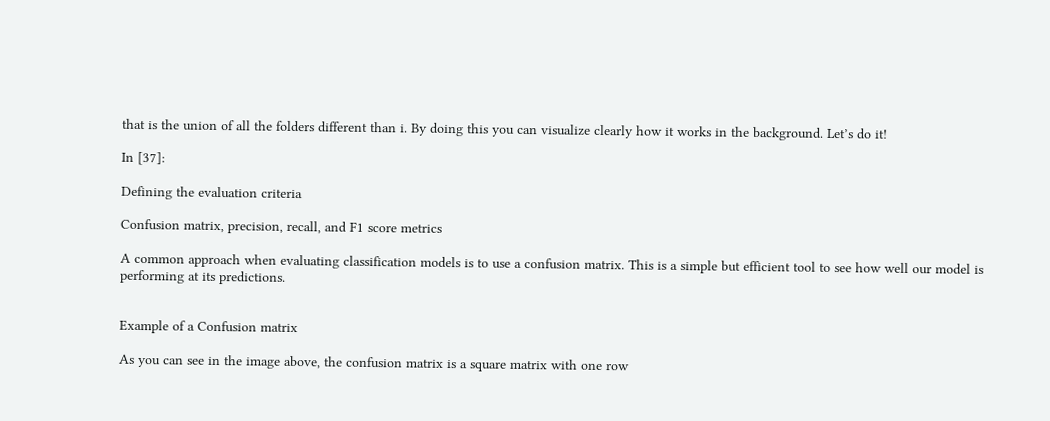that is the union of all the folders different than i. By doing this you can visualize clearly how it works in the background. Let’s do it!

In [37]:

Defining the evaluation criteria

Confusion matrix, precision, recall, and F1 score metrics

A common approach when evaluating classification models is to use a confusion matrix. This is a simple but efficient tool to see how well our model is performing at its predictions.


Example of a Confusion matrix

As you can see in the image above, the confusion matrix is a square matrix with one row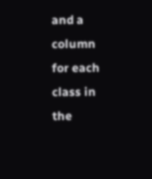and a column for each class in the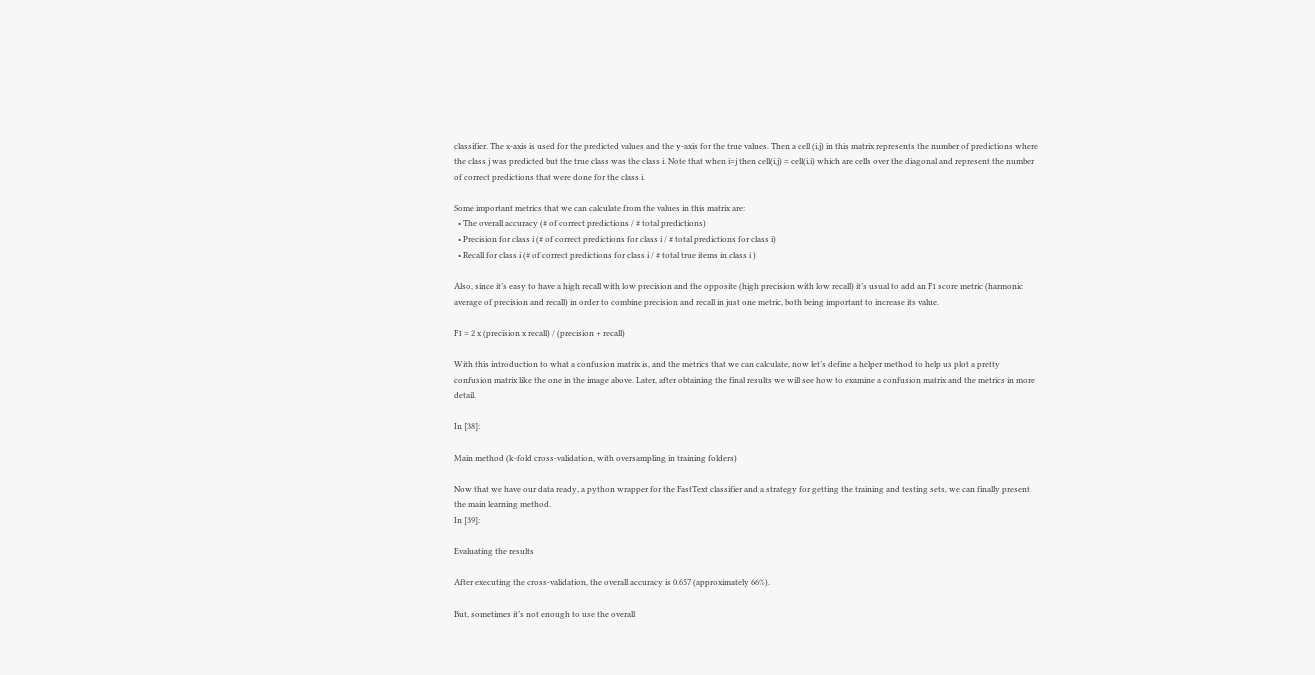classifier. The x-axis is used for the predicted values and the y-axis for the true values. Then a cell (i,j) in this matrix represents the number of predictions where the class j was predicted but the true class was the class i. Note that when i=j then cell(i,j) = cell(i,i) which are cells over the diagonal and represent the number of correct predictions that were done for the class i.

Some important metrics that we can calculate from the values in this matrix are:
  • The overall accuracy (# of correct predictions / # total predictions)
  • Precision for class i (# of correct predictions for class i / # total predictions for class i)
  • Recall for class i (# of correct predictions for class i / # total true items in class i )

Also, since it’s easy to have a high recall with low precision and the opposite (high precision with low recall) it’s usual to add an F1 score metric (harmonic average of precision and recall) in order to combine precision and recall in just one metric, both being important to increase its value.

F1 = 2 x (precision x recall) / (precision + recall)

With this introduction to what a confusion matrix is, and the metrics that we can calculate, now let’s define a helper method to help us plot a pretty confusion matrix like the one in the image above. Later, after obtaining the final results we will see how to examine a confusion matrix and the metrics in more detail.

In [38]:

Main method (k-fold cross-validation, with oversampling in training folders)

Now that we have our data ready, a python wrapper for the FastText classifier and a strategy for getting the training and testing sets, we can finally present the main learning method.
In [39]:

Evaluating the results

After executing the cross-validation, the overall accuracy is 0.657 (approximately 66%).

But, sometimes it’s not enough to use the overall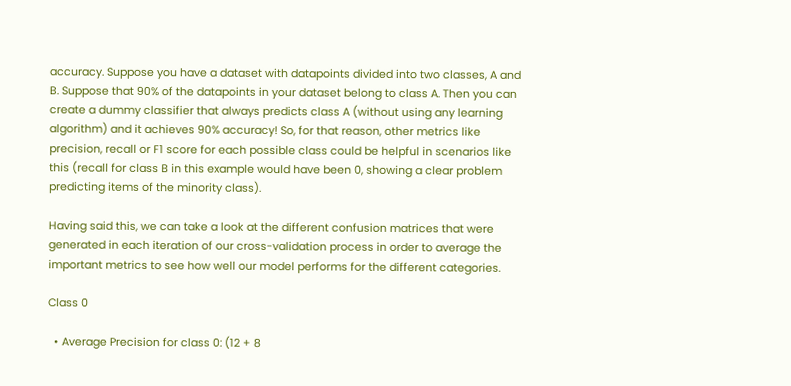accuracy. Suppose you have a dataset with datapoints divided into two classes, A and B. Suppose that 90% of the datapoints in your dataset belong to class A. Then you can create a dummy classifier that always predicts class A (without using any learning algorithm) and it achieves 90% accuracy! So, for that reason, other metrics like precision, recall or F1 score for each possible class could be helpful in scenarios like this (recall for class B in this example would have been 0, showing a clear problem predicting items of the minority class).

Having said this, we can take a look at the different confusion matrices that were generated in each iteration of our cross-validation process in order to average the important metrics to see how well our model performs for the different categories.

Class 0

  • Average Precision for class 0: (12 + 8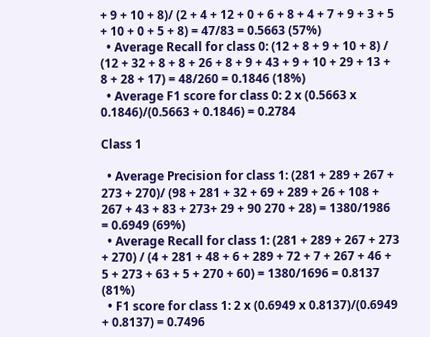+ 9 + 10 + 8)/ (2 + 4 + 12 + 0 + 6 + 8 + 4 + 7 + 9 + 3 + 5 + 10 + 0 + 5 + 8) = 47/83 = 0.5663 (57%)
  • Average Recall for class 0: (12 + 8 + 9 + 10 + 8) / (12 + 32 + 8 + 8 + 26 + 8 + 9 + 43 + 9 + 10 + 29 + 13 + 8 + 28 + 17) = 48/260 = 0.1846 (18%)
  • Average F1 score for class 0: 2 x (0.5663 x 0.1846)/(0.5663 + 0.1846) = 0.2784

Class 1

  • Average Precision for class 1: (281 + 289 + 267 + 273 + 270)/ (98 + 281 + 32 + 69 + 289 + 26 + 108 + 267 + 43 + 83 + 273+ 29 + 90 270 + 28) = 1380/1986 = 0.6949 (69%)
  • Average Recall for class 1: (281 + 289 + 267 + 273 + 270) / (4 + 281 + 48 + 6 + 289 + 72 + 7 + 267 + 46 + 5 + 273 + 63 + 5 + 270 + 60) = 1380/1696 = 0.8137 (81%)
  • F1 score for class 1: 2 x (0.6949 x 0.8137)/(0.6949 + 0.8137) = 0.7496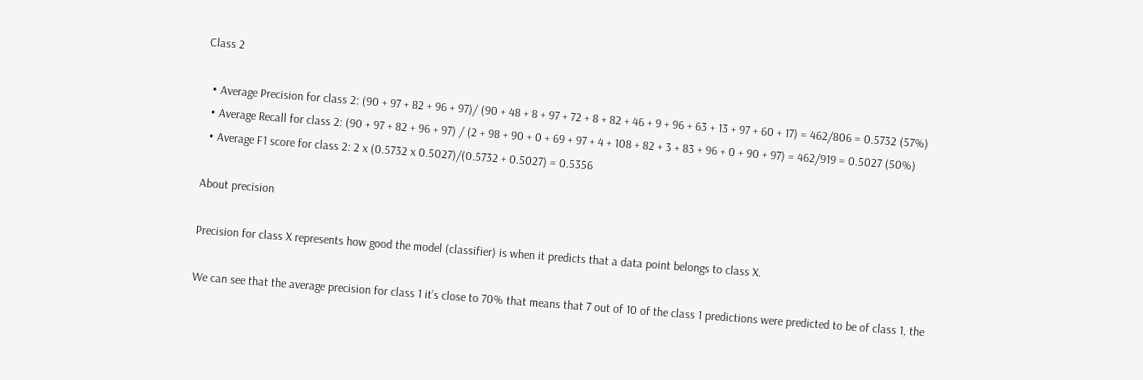Class 2

  • Average Precision for class 2: (90 + 97 + 82 + 96 + 97)/ (90 + 48 + 8 + 97 + 72 + 8 + 82 + 46 + 9 + 96 + 63 + 13 + 97 + 60 + 17) = 462/806 = 0.5732 (57%)
  • Average Recall for class 2: (90 + 97 + 82 + 96 + 97) / (2 + 98 + 90 + 0 + 69 + 97 + 4 + 108 + 82 + 3 + 83 + 96 + 0 + 90 + 97) = 462/919 = 0.5027 (50%)
  • Average F1 score for class 2: 2 x (0.5732 x 0.5027)/(0.5732 + 0.5027) = 0.5356

About precision

Precision for class X represents how good the model (classifier) is when it predicts that a data point belongs to class X.

We can see that the average precision for class 1 it’s close to 70% that means that 7 out of 10 of the class 1 predictions were predicted to be of class 1, the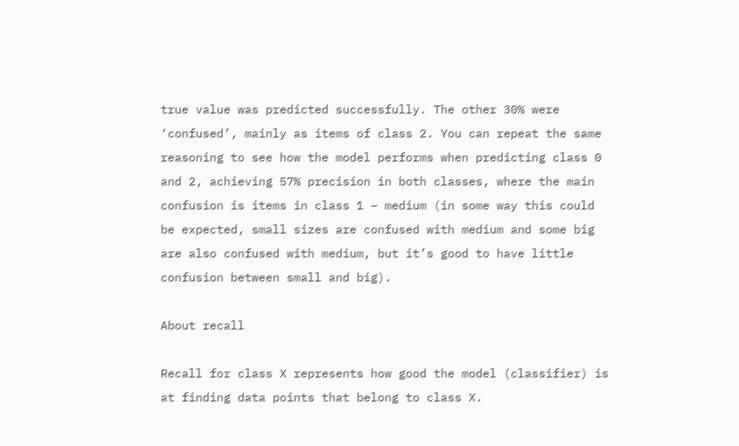true value was predicted successfully. The other 30% were ‘confused’, mainly as items of class 2. You can repeat the same reasoning to see how the model performs when predicting class 0 and 2, achieving 57% precision in both classes, where the main confusion is items in class 1 – medium (in some way this could be expected, small sizes are confused with medium and some big are also confused with medium, but it’s good to have little confusion between small and big).

About recall

Recall for class X represents how good the model (classifier) is at finding data points that belong to class X.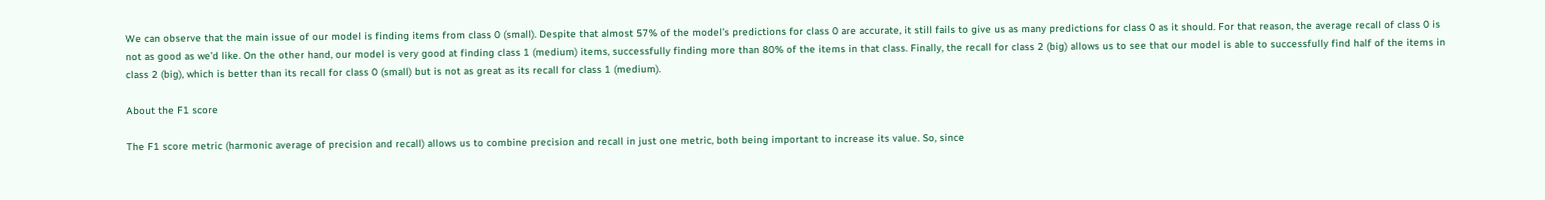We can observe that the main issue of our model is finding items from class 0 (small). Despite that almost 57% of the model’s predictions for class 0 are accurate, it still fails to give us as many predictions for class 0 as it should. For that reason, the average recall of class 0 is not as good as we’d like. On the other hand, our model is very good at finding class 1 (medium) items, successfully finding more than 80% of the items in that class. Finally, the recall for class 2 (big) allows us to see that our model is able to successfully find half of the items in class 2 (big), which is better than its recall for class 0 (small) but is not as great as its recall for class 1 (medium).

About the F1 score

The F1 score metric (harmonic average of precision and recall) allows us to combine precision and recall in just one metric, both being important to increase its value. So, since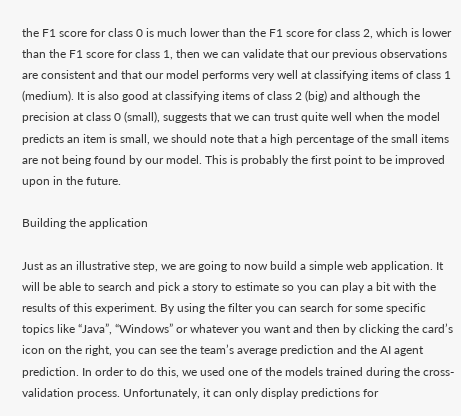the F1 score for class 0 is much lower than the F1 score for class 2, which is lower than the F1 score for class 1, then we can validate that our previous observations are consistent and that our model performs very well at classifying items of class 1 (medium). It is also good at classifying items of class 2 (big) and although the precision at class 0 (small), suggests that we can trust quite well when the model predicts an item is small, we should note that a high percentage of the small items are not being found by our model. This is probably the first point to be improved upon in the future.

Building the application

Just as an illustrative step, we are going to now build a simple web application. It will be able to search and pick a story to estimate so you can play a bit with the results of this experiment. By using the filter you can search for some specific topics like “Java”, “Windows” or whatever you want and then by clicking the card’s icon on the right, you can see the team’s average prediction and the AI agent prediction. In order to do this, we used one of the models trained during the cross-validation process. Unfortunately, it can only display predictions for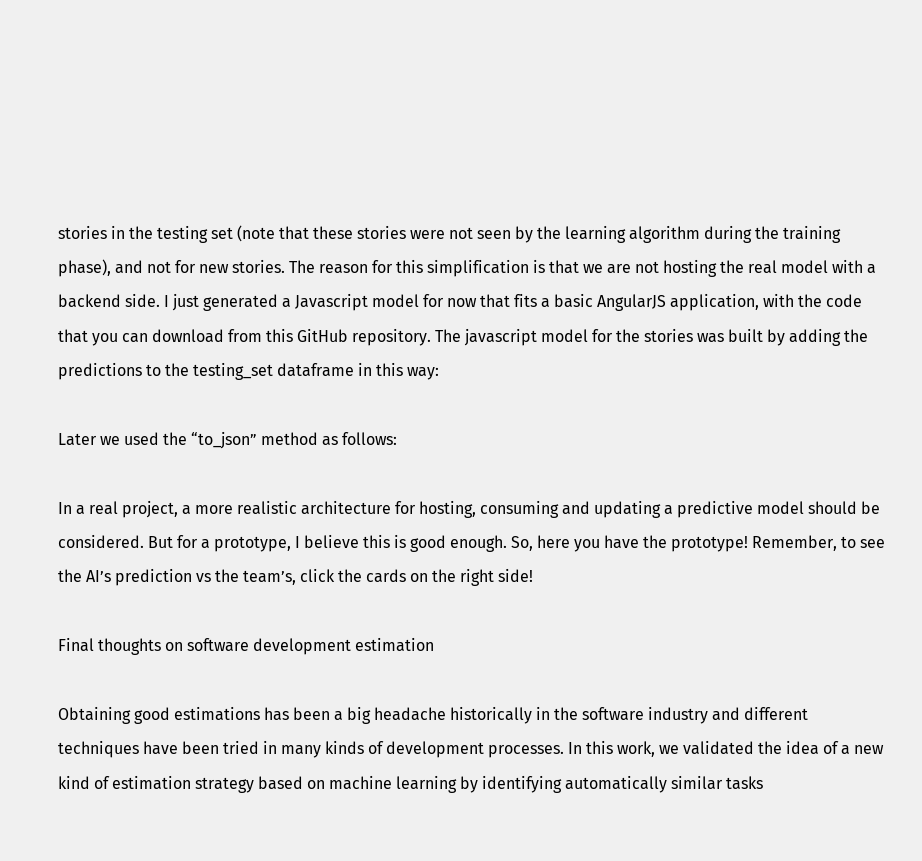stories in the testing set (note that these stories were not seen by the learning algorithm during the training phase), and not for new stories. The reason for this simplification is that we are not hosting the real model with a backend side. I just generated a Javascript model for now that fits a basic AngularJS application, with the code that you can download from this GitHub repository. The javascript model for the stories was built by adding the predictions to the testing_set dataframe in this way:

Later we used the “to_json” method as follows:

In a real project, a more realistic architecture for hosting, consuming and updating a predictive model should be considered. But for a prototype, I believe this is good enough. So, here you have the prototype! Remember, to see the AI’s prediction vs the team’s, click the cards on the right side!

Final thoughts on software development estimation

Obtaining good estimations has been a big headache historically in the software industry and different techniques have been tried in many kinds of development processes. In this work, we validated the idea of a new kind of estimation strategy based on machine learning by identifying automatically similar tasks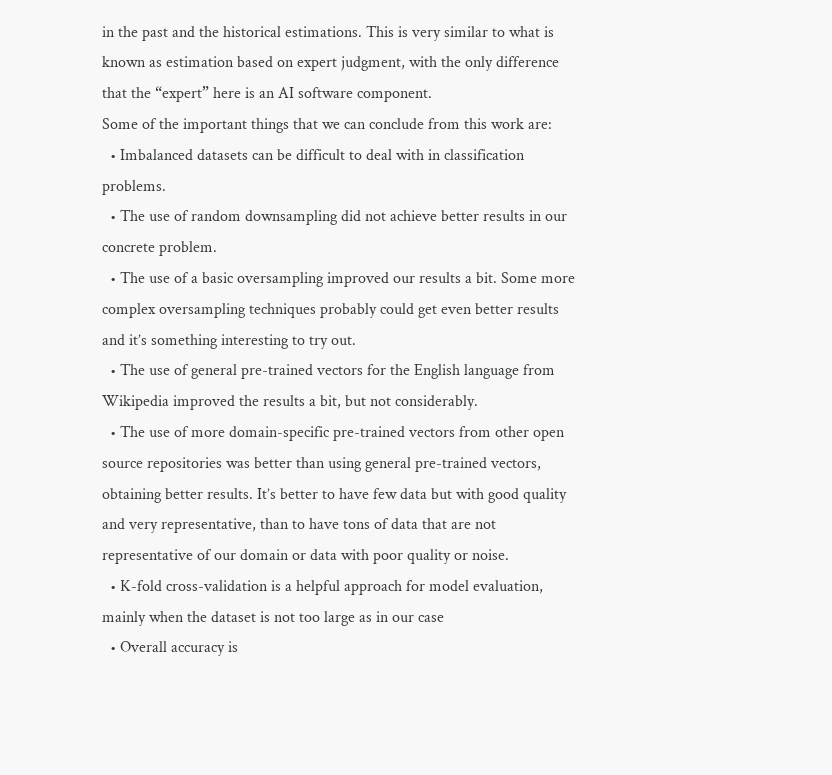in the past and the historical estimations. This is very similar to what is known as estimation based on expert judgment, with the only difference that the “expert” here is an AI software component.
Some of the important things that we can conclude from this work are:
  • Imbalanced datasets can be difficult to deal with in classification problems.
  • The use of random downsampling did not achieve better results in our concrete problem.
  • The use of a basic oversampling improved our results a bit. Some more complex oversampling techniques probably could get even better results and it’s something interesting to try out.
  • The use of general pre-trained vectors for the English language from Wikipedia improved the results a bit, but not considerably.
  • The use of more domain-specific pre-trained vectors from other open source repositories was better than using general pre-trained vectors, obtaining better results. It’s better to have few data but with good quality and very representative, than to have tons of data that are not representative of our domain or data with poor quality or noise.
  • K-fold cross-validation is a helpful approach for model evaluation, mainly when the dataset is not too large as in our case
  • Overall accuracy is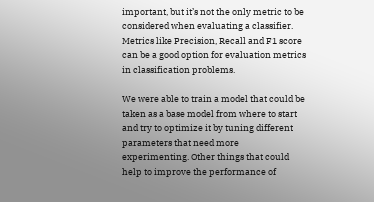important, but it’s not the only metric to be considered when evaluating a classifier. Metrics like Precision, Recall and F1 score can be a good option for evaluation metrics in classification problems.

We were able to train a model that could be taken as a base model from where to start and try to optimize it by tuning different parameters that need more experimenting. Other things that could help to improve the performance of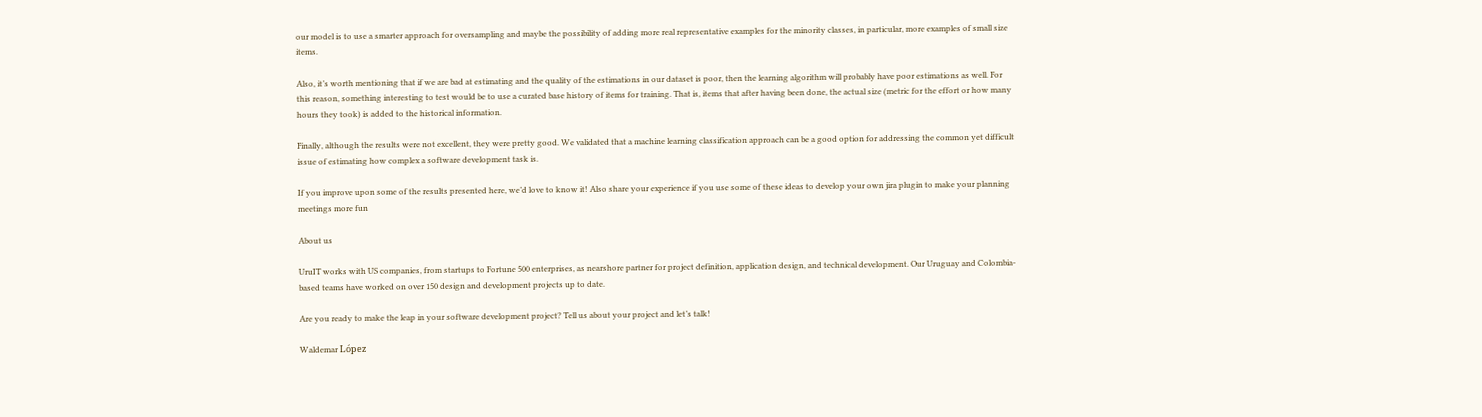our model is to use a smarter approach for oversampling and maybe the possibility of adding more real representative examples for the minority classes, in particular, more examples of small size items.

Also, it’s worth mentioning that if we are bad at estimating and the quality of the estimations in our dataset is poor, then the learning algorithm will probably have poor estimations as well. For this reason, something interesting to test would be to use a curated base history of items for training. That is, items that after having been done, the actual size (metric for the effort or how many hours they took) is added to the historical information.

Finally, although the results were not excellent, they were pretty good. We validated that a machine learning classification approach can be a good option for addressing the common yet difficult issue of estimating how complex a software development task is.

If you improve upon some of the results presented here, we’d love to know it! Also share your experience if you use some of these ideas to develop your own jira plugin to make your planning meetings more fun

About us

UruIT works with US companies, from startups to Fortune 500 enterprises, as nearshore partner for project definition, application design, and technical development. Our Uruguay and Colombia-based teams have worked on over 150 design and development projects up to date.

Are you ready to make the leap in your software development project? Tell us about your project and let’s talk!

Waldemar López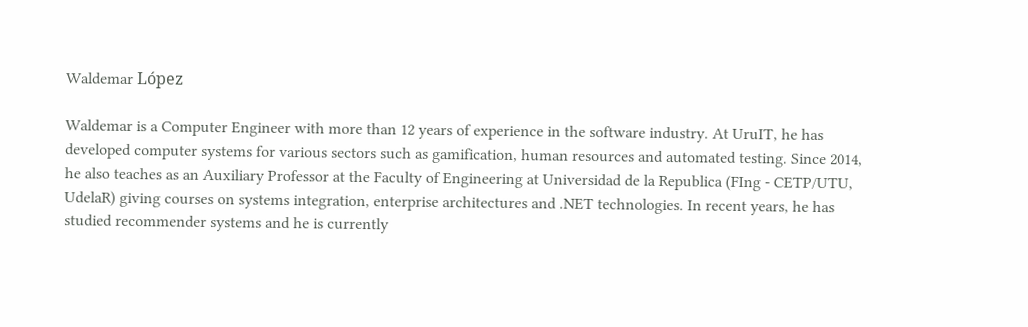Waldemar López

Waldemar is a Computer Engineer with more than 12 years of experience in the software industry. At UruIT, he has developed computer systems for various sectors such as gamification, human resources and automated testing. Since 2014, he also teaches as an Auxiliary Professor at the Faculty of Engineering at Universidad de la Republica (FIng - CETP/UTU, UdelaR) giving courses on systems integration, enterprise architectures and .NET technologies. In recent years, he has studied recommender systems and he is currently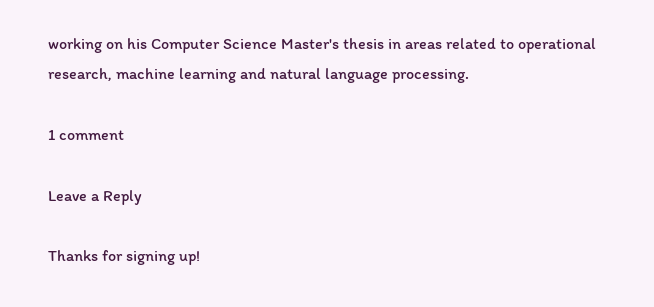working on his Computer Science Master's thesis in areas related to operational research, machine learning and natural language processing.

1 comment

Leave a Reply

Thanks for signing up!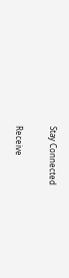Stay Connected

Receive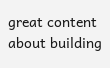great content about building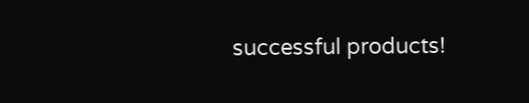successful products!